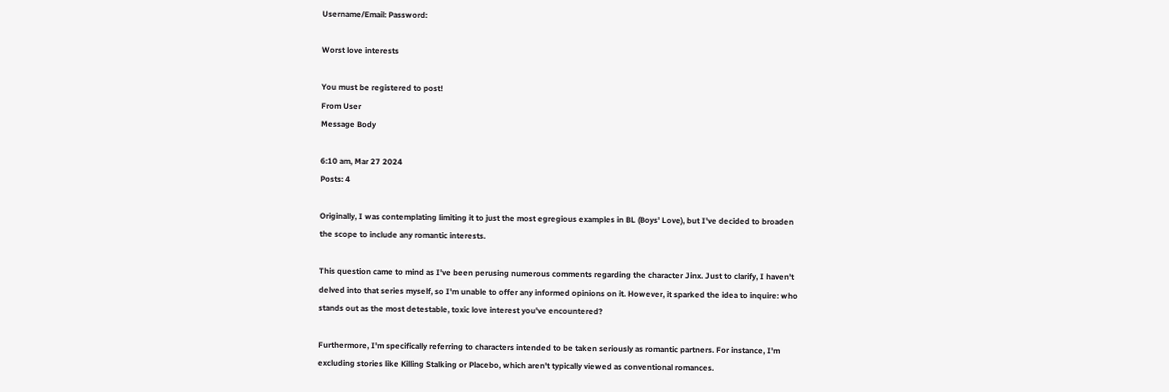Username/Email: Password:

Worst love interests

You must be registered to post!
From User
Message Body

6:10 am, Mar 27 2024
Posts: 4

Originally, I was contemplating limiting it to just the most egregious examples in BL (Boys' Love), but I've decided to broaden the scope to include any romantic interests.

This question came to mind as I've been perusing numerous comments regarding the character Jinx. Just to clarify, I haven't delved into that series myself, so I'm unable to offer any informed opinions on it. However, it sparked the idea to inquire: who stands out as the most detestable, toxic love interest you've encountered?

Furthermore, I'm specifically referring to characters intended to be taken seriously as romantic partners. For instance, I'm excluding stories like Killing Stalking or Placebo, which aren't typically viewed as conventional romances.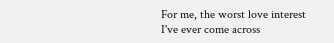For me, the worst love interest I've ever come across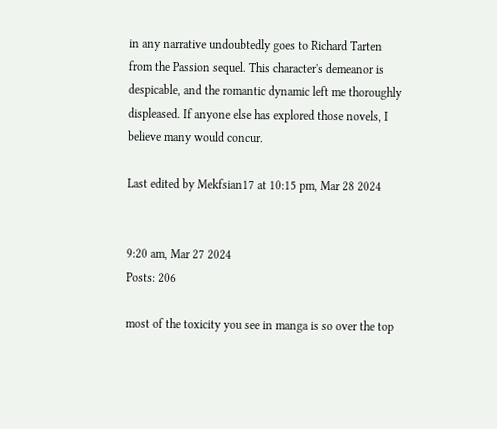in any narrative undoubtedly goes to Richard Tarten from the Passion sequel. This character's demeanor is despicable, and the romantic dynamic left me thoroughly displeased. If anyone else has explored those novels, I believe many would concur.

Last edited by Mekfsian17 at 10:15 pm, Mar 28 2024


9:20 am, Mar 27 2024
Posts: 206

most of the toxicity you see in manga is so over the top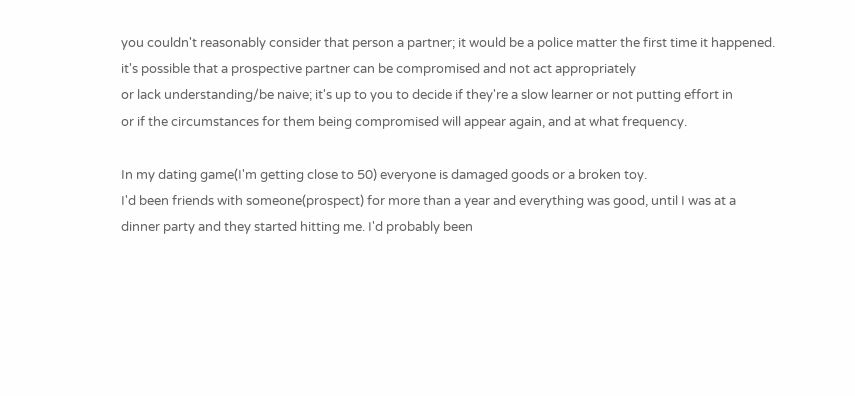you couldn't reasonably consider that person a partner; it would be a police matter the first time it happened.
it's possible that a prospective partner can be compromised and not act appropriately
or lack understanding/be naive; it's up to you to decide if they're a slow learner or not putting effort in
or if the circumstances for them being compromised will appear again, and at what frequency.

In my dating game(I'm getting close to 50) everyone is damaged goods or a broken toy.
I'd been friends with someone(prospect) for more than a year and everything was good, until I was at a dinner party and they started hitting me. I'd probably been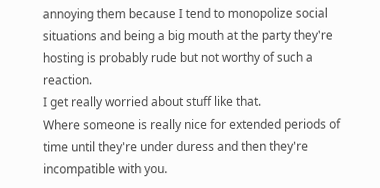annoying them because I tend to monopolize social situations and being a big mouth at the party they're hosting is probably rude but not worthy of such a reaction.
I get really worried about stuff like that.
Where someone is really nice for extended periods of time until they're under duress and then they're incompatible with you.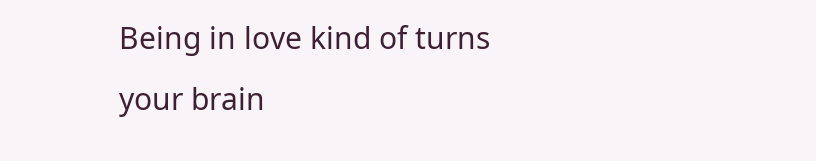Being in love kind of turns your brain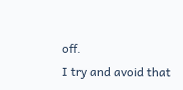off.
I try and avoid that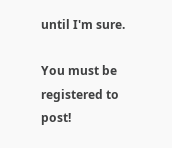until I'm sure.

You must be registered to post!